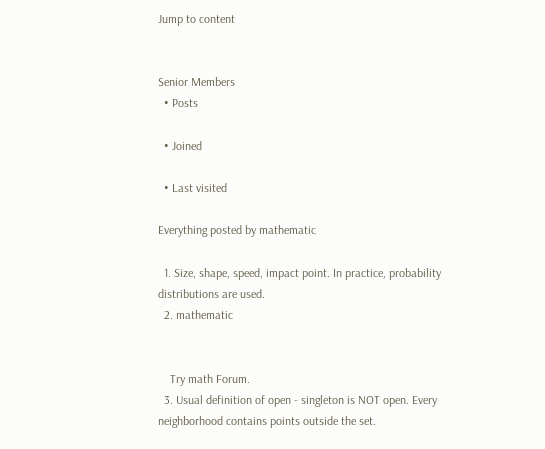Jump to content


Senior Members
  • Posts

  • Joined

  • Last visited

Everything posted by mathematic

  1. Size, shape, speed, impact point. In practice, probability distributions are used.
  2. mathematic


    Try math Forum.
  3. Usual definition of open - singleton is NOT open. Every neighborhood contains points outside the set.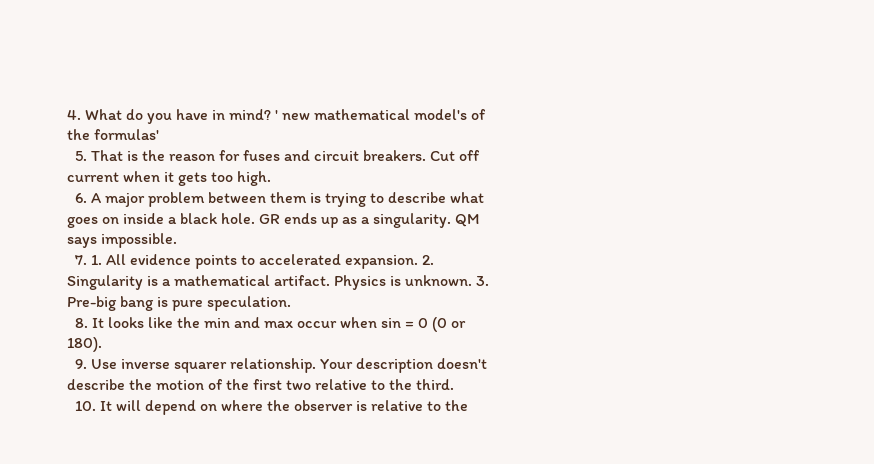4. What do you have in mind? ' new mathematical model's of the formulas'
  5. That is the reason for fuses and circuit breakers. Cut off current when it gets too high.
  6. A major problem between them is trying to describe what goes on inside a black hole. GR ends up as a singularity. QM says impossible.
  7. 1. All evidence points to accelerated expansion. 2. Singularity is a mathematical artifact. Physics is unknown. 3. Pre-big bang is pure speculation.
  8. It looks like the min and max occur when sin = 0 (0 or 180).
  9. Use inverse squarer relationship. Your description doesn't describe the motion of the first two relative to the third.
  10. It will depend on where the observer is relative to the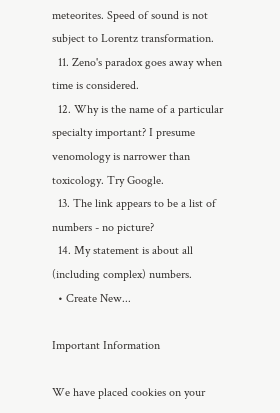meteorites. Speed of sound is not subject to Lorentz transformation.
  11. Zeno's paradox goes away when time is considered.
  12. Why is the name of a particular specialty important? I presume venomology is narrower than toxicology. Try Google.
  13. The link appears to be a list of numbers - no picture?
  14. My statement is about all (including complex) numbers.
  • Create New...

Important Information

We have placed cookies on your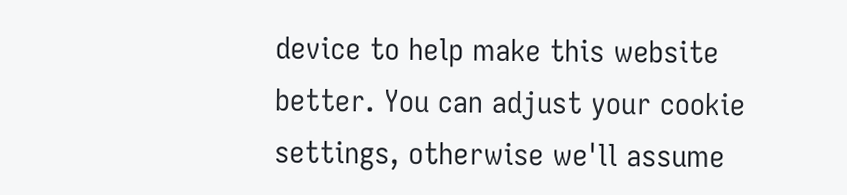device to help make this website better. You can adjust your cookie settings, otherwise we'll assume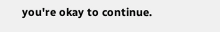you're okay to continue.